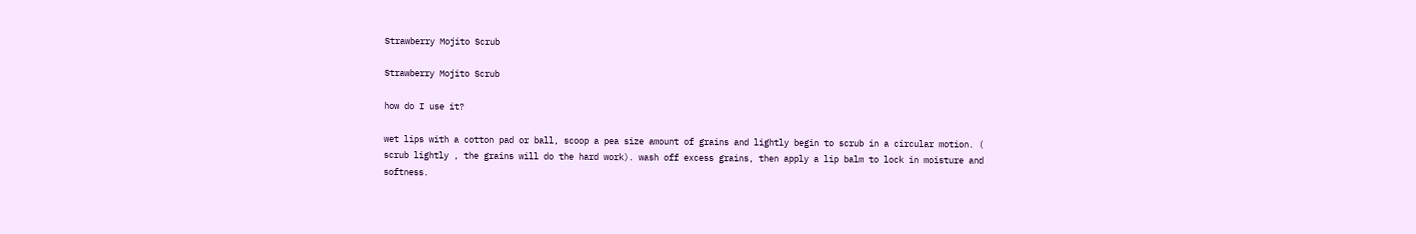Strawberry Mojito Scrub

Strawberry Mojito Scrub

how do I use it?

wet lips with a cotton pad or ball, scoop a pea size amount of grains and lightly begin to scrub in a circular motion. ( scrub lightly , the grains will do the hard work). wash off excess grains, then apply a lip balm to lock in moisture and softness.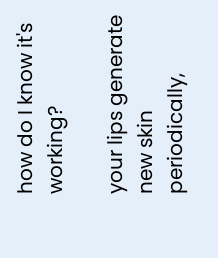how do I know it's working?

your lips generate new skin periodically,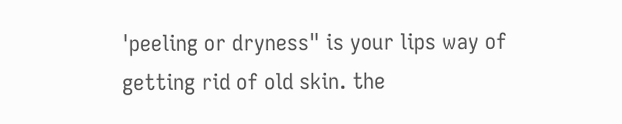'peeling or dryness" is your lips way of getting rid of old skin. the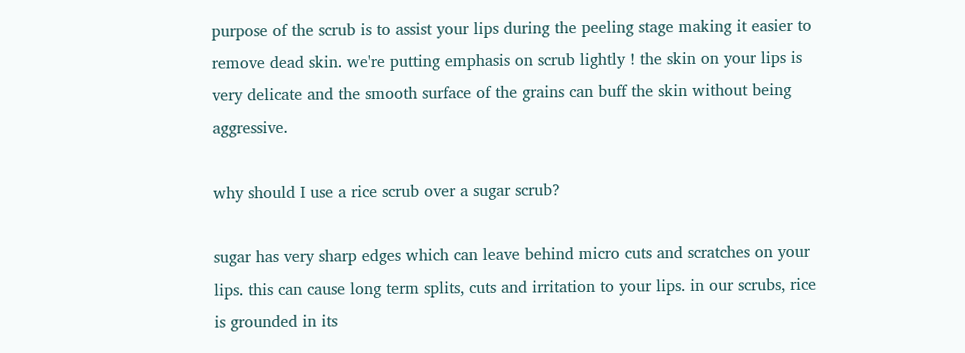purpose of the scrub is to assist your lips during the peeling stage making it easier to remove dead skin. we're putting emphasis on scrub lightly ! the skin on your lips is very delicate and the smooth surface of the grains can buff the skin without being aggressive.

why should I use a rice scrub over a sugar scrub?

sugar has very sharp edges which can leave behind micro cuts and scratches on your lips. this can cause long term splits, cuts and irritation to your lips. in our scrubs, rice is grounded in its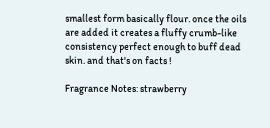smallest form basically flour. once the oils are added it creates a fluffy crumb-like consistency perfect enough to buff dead skin. and that's on facts !

Fragrance Notes: strawberry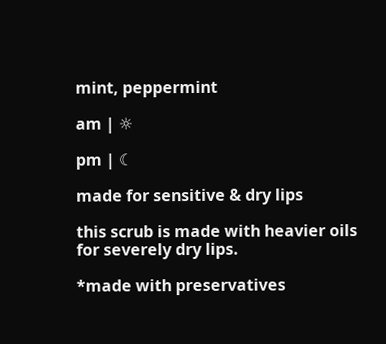mint, peppermint

am | ☼

pm | ☾

made for sensitive & dry lips

this scrub is made with heavier oils for severely dry lips.

*made with preservatives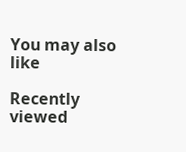You may also like

Recently viewed